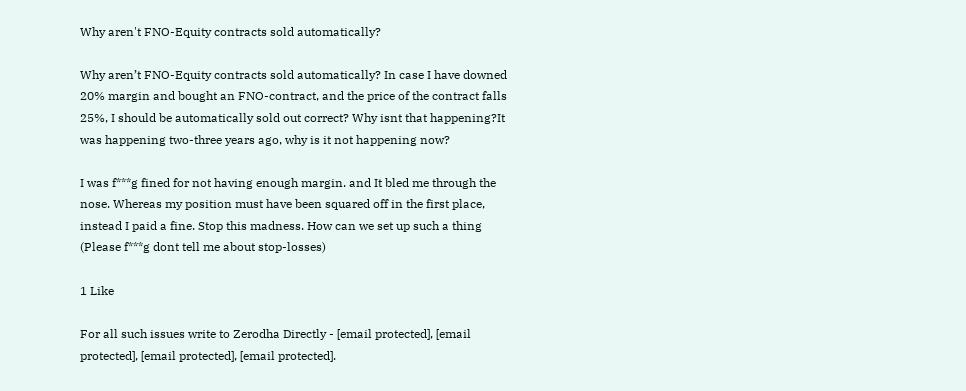Why aren't FNO-Equity contracts sold automatically?

Why aren’t FNO-Equity contracts sold automatically? In case I have downed 20% margin and bought an FNO-contract, and the price of the contract falls 25%, I should be automatically sold out correct? Why isnt that happening?It was happening two-three years ago, why is it not happening now?

I was f***g fined for not having enough margin. and It bled me through the nose. Whereas my position must have been squared off in the first place, instead I paid a fine. Stop this madness. How can we set up such a thing (Please f***g dont tell me about stop-losses)

1 Like

For all such issues write to Zerodha Directly - [email protected], [email protected], [email protected], [email protected].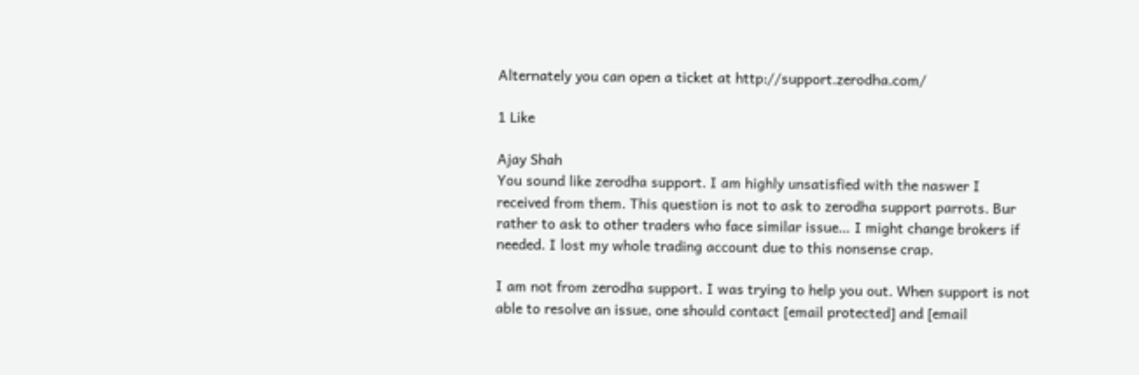Alternately you can open a ticket at http://support.zerodha.com/

1 Like

Ajay Shah
You sound like zerodha support. I am highly unsatisfied with the naswer I received from them. This question is not to ask to zerodha support parrots. Bur rather to ask to other traders who face similar issue… I might change brokers if needed. I lost my whole trading account due to this nonsense crap.

I am not from zerodha support. I was trying to help you out. When support is not able to resolve an issue, one should contact [email protected] and [email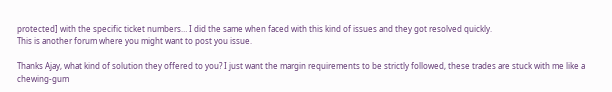protected] with the specific ticket numbers… I did the same when faced with this kind of issues and they got resolved quickly.
This is another forum where you might want to post you issue.

Thanks Ajay, what kind of solution they offered to you? I just want the margin requirements to be strictly followed, these trades are stuck with me like a chewing-gum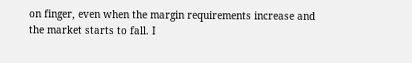on finger, even when the margin requirements increase and the market starts to fall. I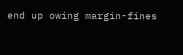end up owing margin-fines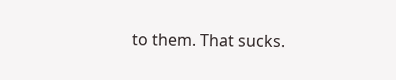to them. That sucks.